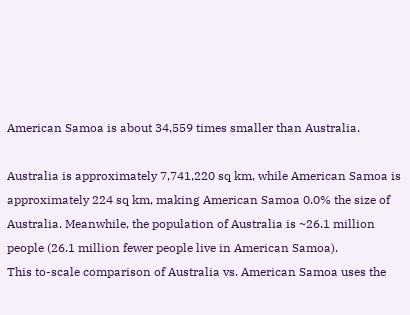American Samoa is about 34,559 times smaller than Australia.

Australia is approximately 7,741,220 sq km, while American Samoa is approximately 224 sq km, making American Samoa 0.0% the size of Australia. Meanwhile, the population of Australia is ~26.1 million people (26.1 million fewer people live in American Samoa).
This to-scale comparison of Australia vs. American Samoa uses the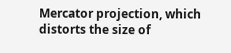Mercator projection, which distorts the size of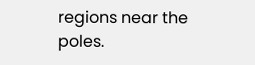regions near the poles.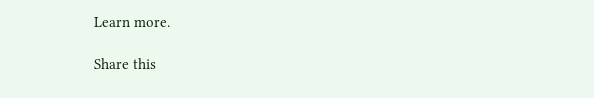Learn more.

Share this